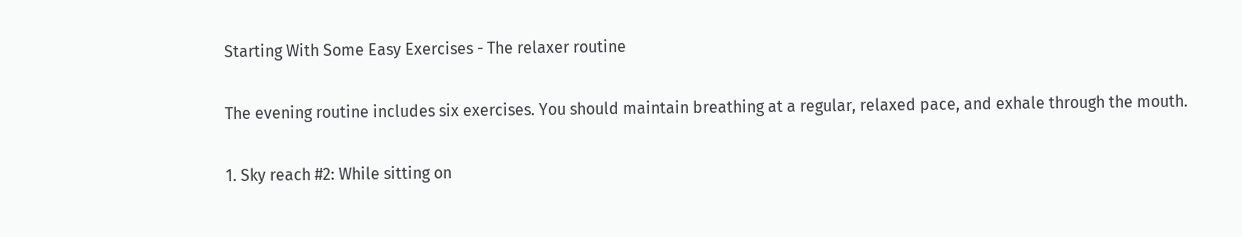Starting With Some Easy Exercises - The relaxer routine

The evening routine includes six exercises. You should maintain breathing at a regular, relaxed pace, and exhale through the mouth.

1. Sky reach #2: While sitting on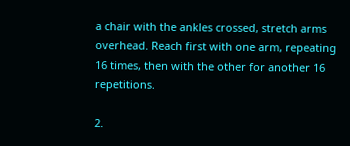a chair with the ankles crossed, stretch arms overhead. Reach first with one arm, repeating 16 times, then with the other for another 16 repetitions.

2.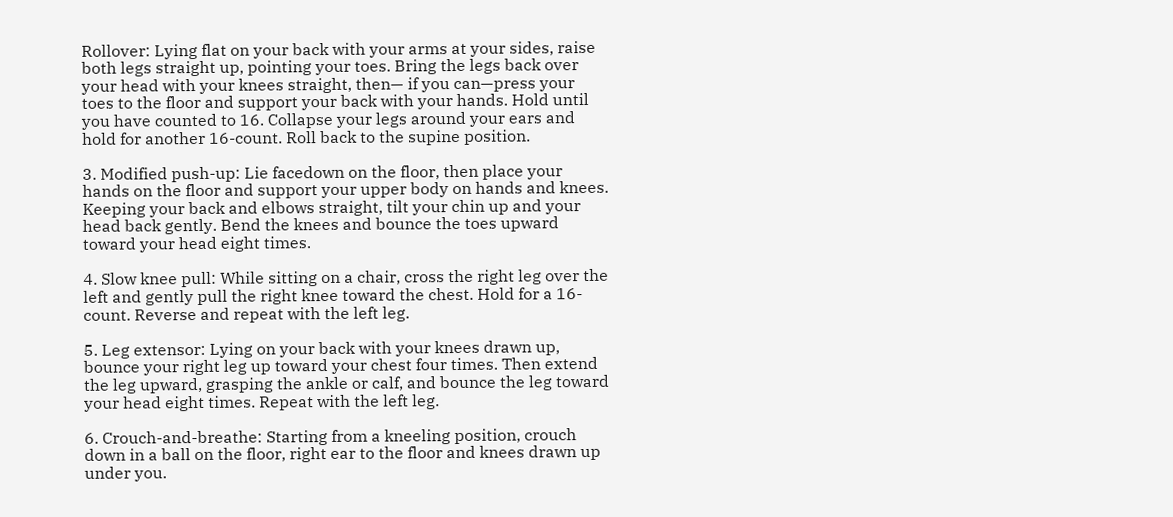Rollover: Lying flat on your back with your arms at your sides, raise both legs straight up, pointing your toes. Bring the legs back over your head with your knees straight, then— if you can—press your toes to the floor and support your back with your hands. Hold until you have counted to 16. Collapse your legs around your ears and hold for another 16-count. Roll back to the supine position.

3. Modified push-up: Lie facedown on the floor, then place your hands on the floor and support your upper body on hands and knees. Keeping your back and elbows straight, tilt your chin up and your head back gently. Bend the knees and bounce the toes upward toward your head eight times.

4. Slow knee pull: While sitting on a chair, cross the right leg over the left and gently pull the right knee toward the chest. Hold for a 16-count. Reverse and repeat with the left leg.

5. Leg extensor: Lying on your back with your knees drawn up, bounce your right leg up toward your chest four times. Then extend the leg upward, grasping the ankle or calf, and bounce the leg toward your head eight times. Repeat with the left leg.

6. Crouch-and-breathe: Starting from a kneeling position, crouch down in a ball on the floor, right ear to the floor and knees drawn up under you.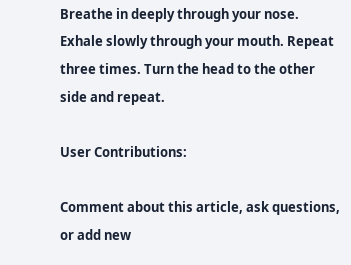Breathe in deeply through your nose. Exhale slowly through your mouth. Repeat three times. Turn the head to the other side and repeat.

User Contributions:

Comment about this article, ask questions, or add new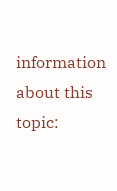information about this topic: